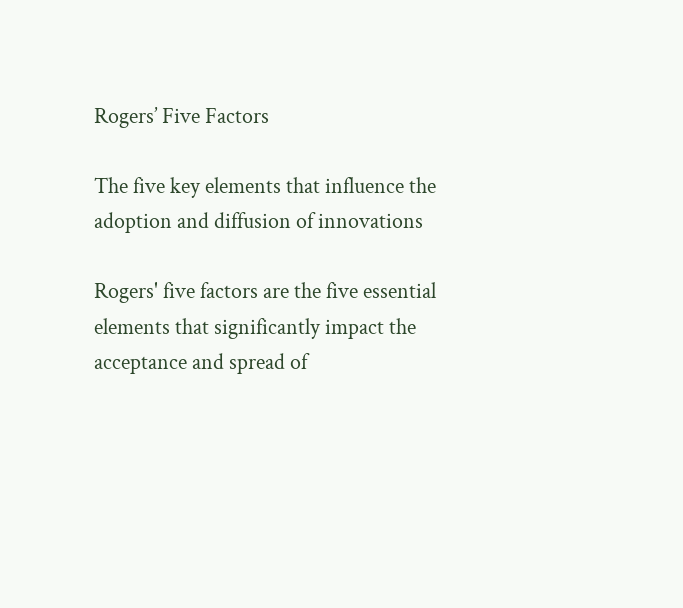Rogers’ Five Factors

The five key elements that influence the adoption and diffusion of innovations

Rogers' five factors are the five essential elements that significantly impact the acceptance and spread of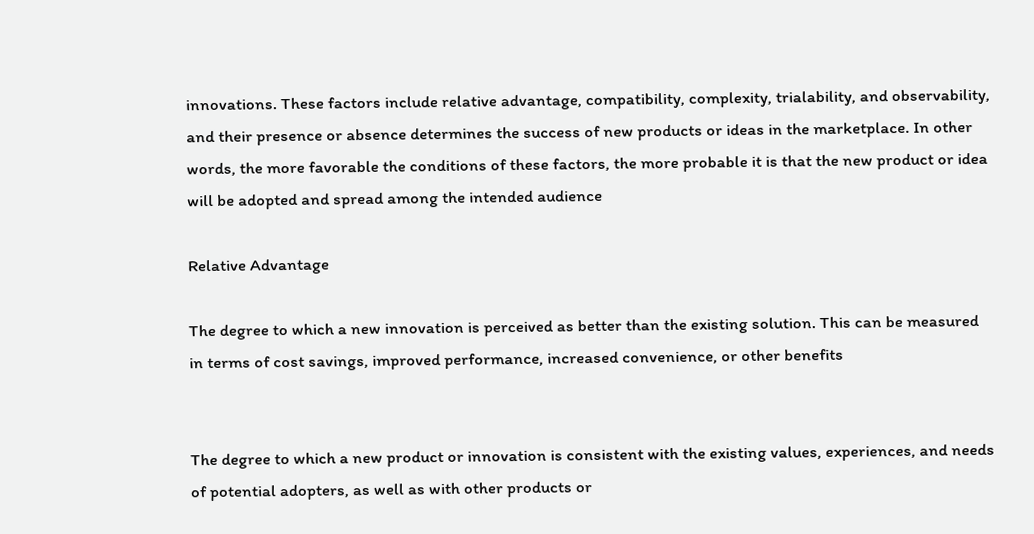innovations. These factors include relative advantage, compatibility, complexity, trialability, and observability, and their presence or absence determines the success of new products or ideas in the marketplace. In other words, the more favorable the conditions of these factors, the more probable it is that the new product or idea will be adopted and spread among the intended audience

Relative Advantage

The degree to which a new innovation is perceived as better than the existing solution. This can be measured in terms of cost savings, improved performance, increased convenience, or other benefits


The degree to which a new product or innovation is consistent with the existing values, experiences, and needs of potential adopters, as well as with other products or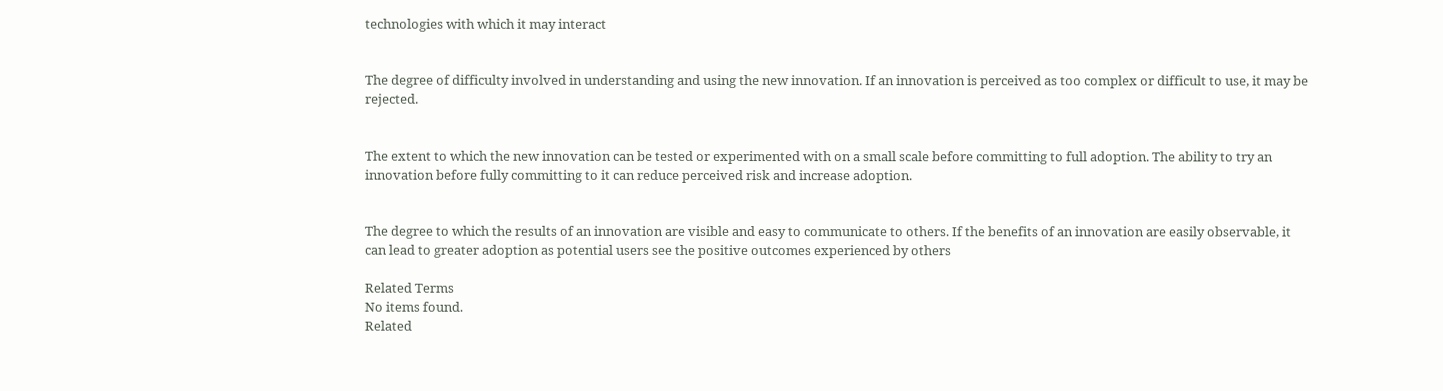technologies with which it may interact


The degree of difficulty involved in understanding and using the new innovation. If an innovation is perceived as too complex or difficult to use, it may be rejected.


The extent to which the new innovation can be tested or experimented with on a small scale before committing to full adoption. The ability to try an innovation before fully committing to it can reduce perceived risk and increase adoption.


The degree to which the results of an innovation are visible and easy to communicate to others. If the benefits of an innovation are easily observable, it can lead to greater adoption as potential users see the positive outcomes experienced by others

Related Terms
No items found.
Related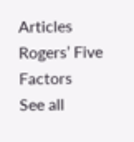Articles
Rogers’ Five Factors
See all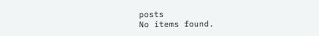posts
No items found.